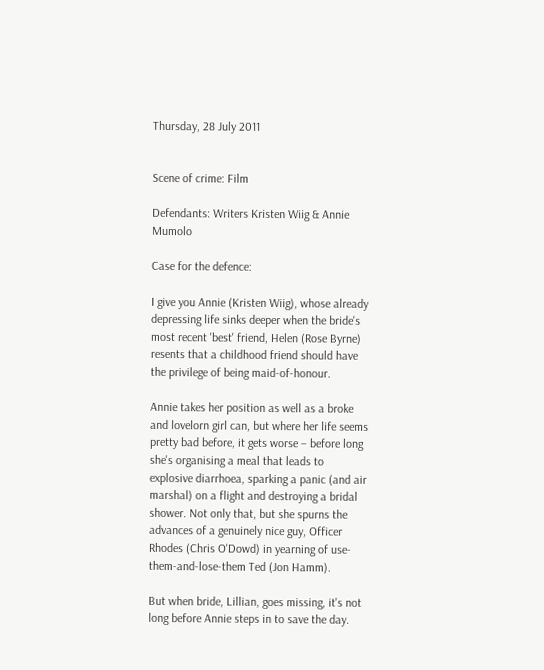Thursday, 28 July 2011


Scene of crime: Film

Defendants: Writers Kristen Wiig & Annie Mumolo

Case for the defence:

I give you Annie (Kristen Wiig), whose already depressing life sinks deeper when the bride's most recent 'best' friend, Helen (Rose Byrne) resents that a childhood friend should have the privilege of being maid-of-honour.

Annie takes her position as well as a broke and lovelorn girl can, but where her life seems pretty bad before, it gets worse – before long she's organising a meal that leads to explosive diarrhoea, sparking a panic (and air marshal) on a flight and destroying a bridal shower. Not only that, but she spurns the advances of a genuinely nice guy, Officer Rhodes (Chris O'Dowd) in yearning of use-them-and-lose-them Ted (Jon Hamm).

But when bride, Lillian, goes missing, it's not long before Annie steps in to save the day.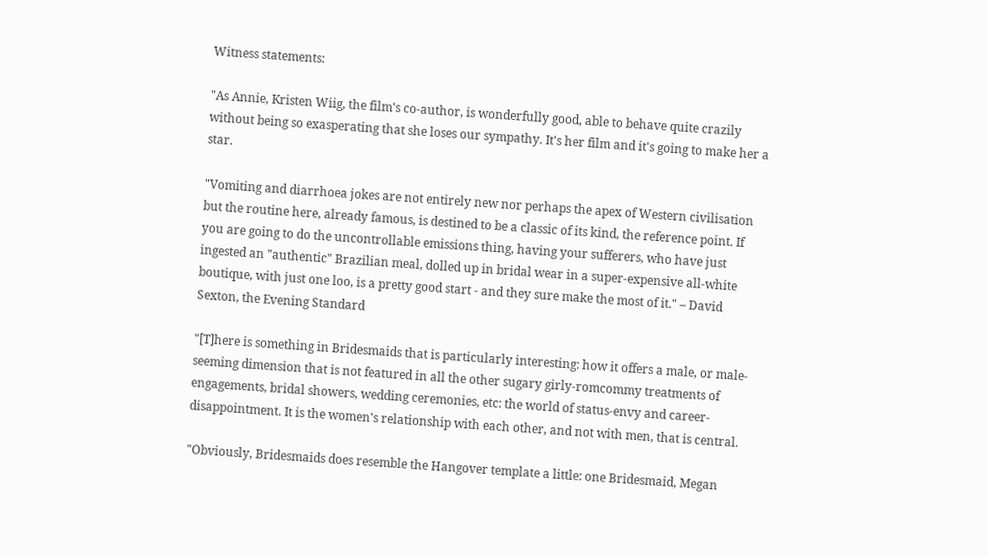Witness statements:

"As Annie, Kristen Wiig, the film's co-author, is wonderfully good, able to behave quite crazily without being so exasperating that she loses our sympathy. It's her film and it's going to make her a star.

"Vomiting and diarrhoea jokes are not entirely new nor perhaps the apex of Western civilisation but the routine here, already famous, is destined to be a classic of its kind, the reference point. If you are going to do the uncontrollable emissions thing, having your sufferers, who have just ingested an "authentic" Brazilian meal, dolled up in bridal wear in a super-expensive all-white boutique, with just one loo, is a pretty good start - and they sure make the most of it." – David Sexton, the Evening Standard

"[T]here is something in Bridesmaids that is particularly interesting: how it offers a male, or male-seeming dimension that is not featured in all the other sugary girly-romcommy treatments of engagements, bridal showers, wedding ceremonies, etc: the world of status-envy and career-disappointment. It is the women's relationship with each other, and not with men, that is central.

"Obviously, Bridesmaids does resemble the Hangover template a little: one Bridesmaid, Megan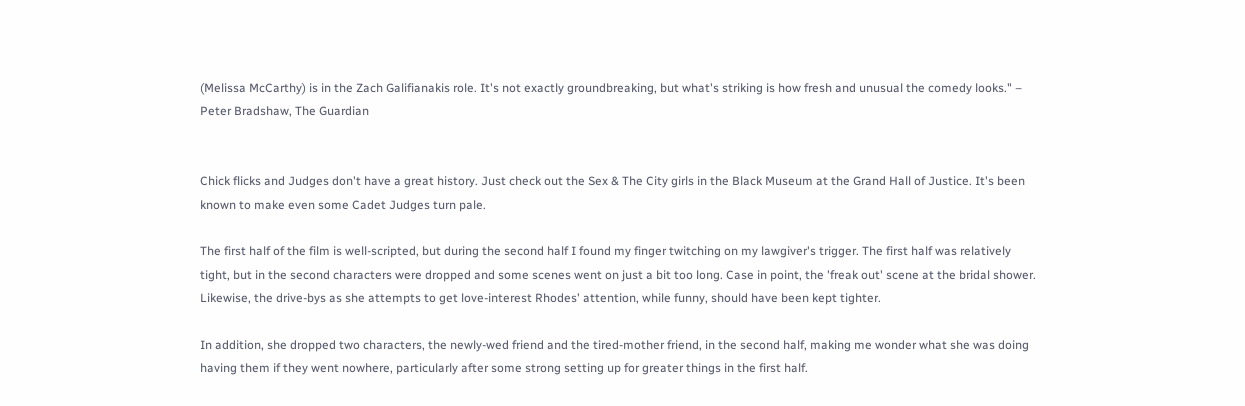(Melissa McCarthy) is in the Zach Galifianakis role. It's not exactly groundbreaking, but what's striking is how fresh and unusual the comedy looks." – Peter Bradshaw, The Guardian


Chick flicks and Judges don't have a great history. Just check out the Sex & The City girls in the Black Museum at the Grand Hall of Justice. It's been known to make even some Cadet Judges turn pale.

The first half of the film is well-scripted, but during the second half I found my finger twitching on my lawgiver's trigger. The first half was relatively tight, but in the second characters were dropped and some scenes went on just a bit too long. Case in point, the 'freak out' scene at the bridal shower. Likewise, the drive-bys as she attempts to get love-interest Rhodes' attention, while funny, should have been kept tighter.

In addition, she dropped two characters, the newly-wed friend and the tired-mother friend, in the second half, making me wonder what she was doing having them if they went nowhere, particularly after some strong setting up for greater things in the first half.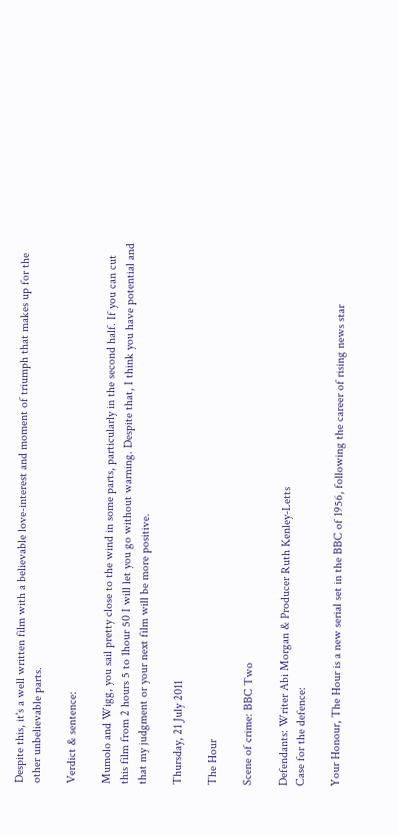Despite this, it's a well written film with a believable love-interest and moment of triumph that makes up for the other unbelievable parts.

Verdict & sentence:

Mumolo and Wigg, you sail pretty close to the wind in some parts, particularly in the second half. If you can cut this film from 2 hours 5 to 1hour 50 I will let you go without warning. Despite that, I think you have potential and that my judgment or your next film will be more positive.

Thursday, 21 July 2011

The Hour

Scene of crime: BBC Two

Defendants: Writer Abi Morgan & Producer Ruth Kenley-Letts
Case for the defence:

Your Honour, The Hour is a new serial set in the BBC of 1956, following the career of rising news star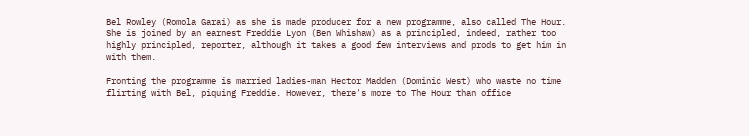Bel Rowley (Romola Garai) as she is made producer for a new programme, also called The Hour. She is joined by an earnest Freddie Lyon (Ben Whishaw) as a principled, indeed, rather too highly principled, reporter, although it takes a good few interviews and prods to get him in with them.

Fronting the programme is married ladies-man Hector Madden (Dominic West) who waste no time flirting with Bel, piquing Freddie. However, there's more to The Hour than office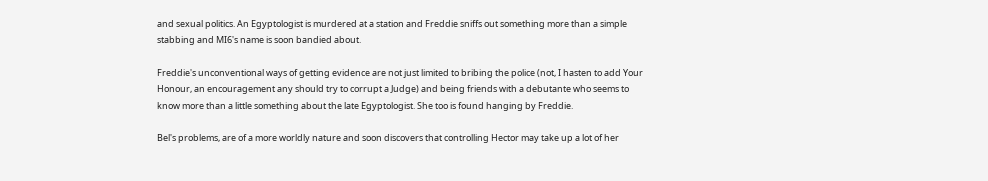and sexual politics. An Egyptologist is murdered at a station and Freddie sniffs out something more than a simple stabbing and MI6's name is soon bandied about.

Freddie's unconventional ways of getting evidence are not just limited to bribing the police (not, I hasten to add Your Honour, an encouragement any should try to corrupt a Judge) and being friends with a debutante who seems to know more than a little something about the late Egyptologist. She too is found hanging by Freddie.

Bel's problems, are of a more worldly nature and soon discovers that controlling Hector may take up a lot of her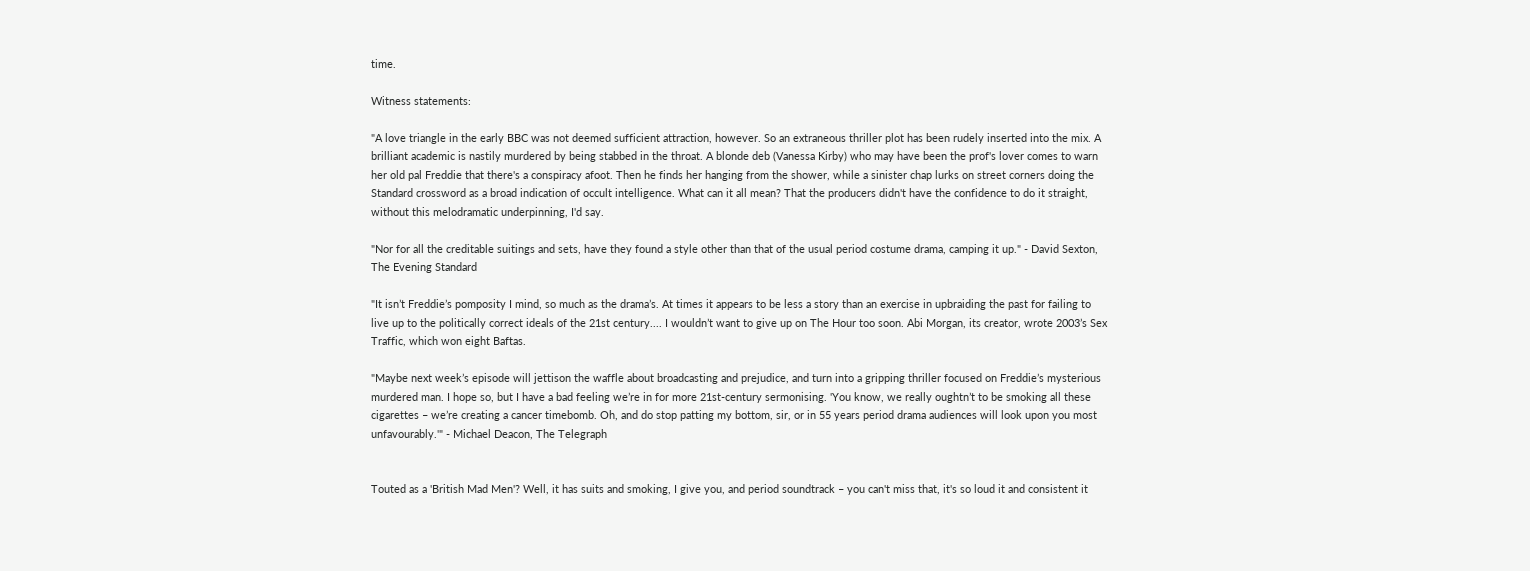time.

Witness statements:

"A love triangle in the early BBC was not deemed sufficient attraction, however. So an extraneous thriller plot has been rudely inserted into the mix. A brilliant academic is nastily murdered by being stabbed in the throat. A blonde deb (Vanessa Kirby) who may have been the prof's lover comes to warn her old pal Freddie that there's a conspiracy afoot. Then he finds her hanging from the shower, while a sinister chap lurks on street corners doing the Standard crossword as a broad indication of occult intelligence. What can it all mean? That the producers didn't have the confidence to do it straight, without this melodramatic underpinning, I'd say.

"Nor for all the creditable suitings and sets, have they found a style other than that of the usual period costume drama, camping it up." - David Sexton, The Evening Standard

"It isn’t Freddie’s pomposity I mind, so much as the drama’s. At times it appears to be less a story than an exercise in upbraiding the past for failing to live up to the politically correct ideals of the 21st century.... I wouldn’t want to give up on The Hour too soon. Abi Morgan, its creator, wrote 2003’s Sex Traffic, which won eight Baftas.

"Maybe next week’s episode will jettison the waffle about broadcasting and prejudice, and turn into a gripping thriller focused on Freddie’s mysterious murdered man. I hope so, but I have a bad feeling we’re in for more 21st-century sermonising. 'You know, we really oughtn’t to be smoking all these cigarettes – we’re creating a cancer timebomb. Oh, and do stop patting my bottom, sir, or in 55 years period drama audiences will look upon you most unfavourably.'" - Michael Deacon, The Telegraph


Touted as a 'British Mad Men'? Well, it has suits and smoking, I give you, and period soundtrack – you can't miss that, it's so loud it and consistent it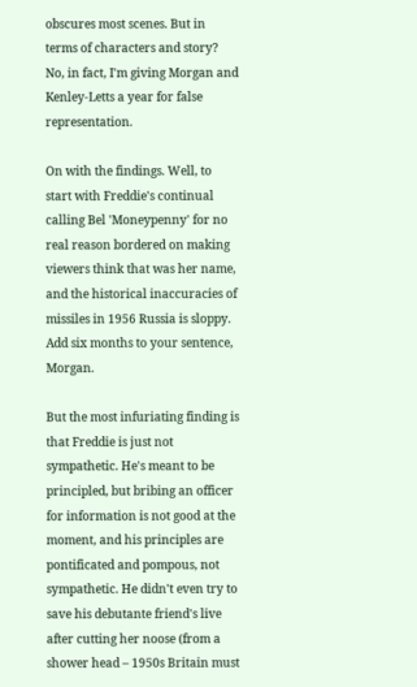obscures most scenes. But in terms of characters and story? No, in fact, I'm giving Morgan and Kenley-Letts a year for false representation.

On with the findings. Well, to start with Freddie's continual calling Bel 'Moneypenny' for no real reason bordered on making viewers think that was her name, and the historical inaccuracies of missiles in 1956 Russia is sloppy. Add six months to your sentence, Morgan.

But the most infuriating finding is that Freddie is just not sympathetic. He's meant to be principled, but bribing an officer for information is not good at the moment, and his principles are pontificated and pompous, not sympathetic. He didn't even try to save his debutante friend's live after cutting her noose (from a shower head – 1950s Britain must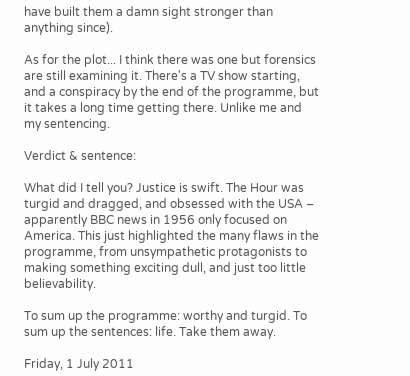have built them a damn sight stronger than anything since).

As for the plot... I think there was one but forensics are still examining it. There's a TV show starting, and a conspiracy by the end of the programme, but it takes a long time getting there. Unlike me and my sentencing.

Verdict & sentence:

What did I tell you? Justice is swift. The Hour was turgid and dragged, and obsessed with the USA – apparently BBC news in 1956 only focused on America. This just highlighted the many flaws in the programme, from unsympathetic protagonists to making something exciting dull, and just too little believability.

To sum up the programme: worthy and turgid. To sum up the sentences: life. Take them away.

Friday, 1 July 2011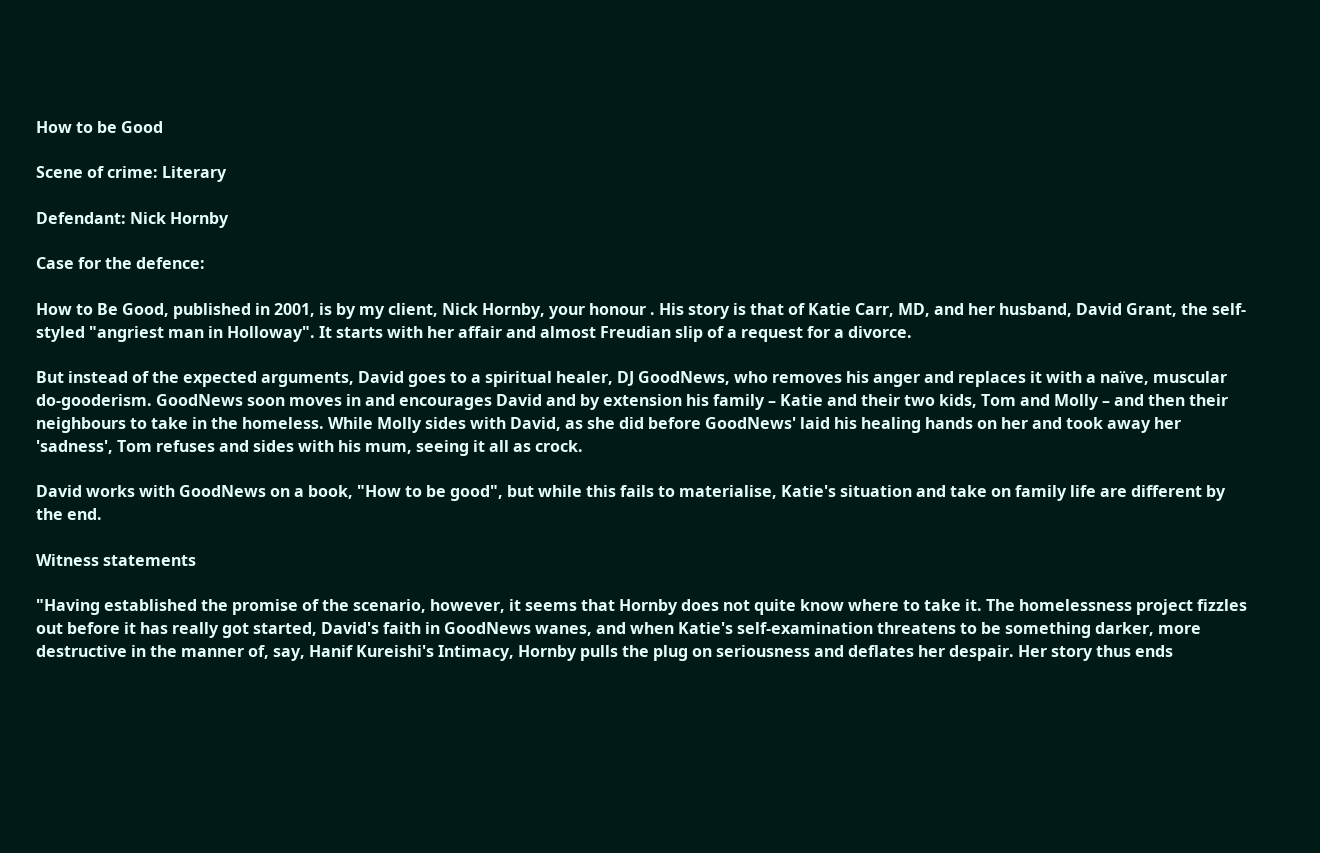How to be Good

Scene of crime: Literary

Defendant: Nick Hornby

Case for the defence:

How to Be Good, published in 2001, is by my client, Nick Hornby, your honour . His story is that of Katie Carr, MD, and her husband, David Grant, the self-styled "angriest man in Holloway". It starts with her affair and almost Freudian slip of a request for a divorce.

But instead of the expected arguments, David goes to a spiritual healer, DJ GoodNews, who removes his anger and replaces it with a naïve, muscular do-gooderism. GoodNews soon moves in and encourages David and by extension his family – Katie and their two kids, Tom and Molly – and then their neighbours to take in the homeless. While Molly sides with David, as she did before GoodNews' laid his healing hands on her and took away her 'sadness', Tom refuses and sides with his mum, seeing it all as crock.

David works with GoodNews on a book, "How to be good", but while this fails to materialise, Katie's situation and take on family life are different by the end.

Witness statements

"Having established the promise of the scenario, however, it seems that Hornby does not quite know where to take it. The homelessness project fizzles out before it has really got started, David's faith in GoodNews wanes, and when Katie's self-examination threatens to be something darker, more destructive in the manner of, say, Hanif Kureishi's Intimacy, Hornby pulls the plug on seriousness and deflates her despair. Her story thus ends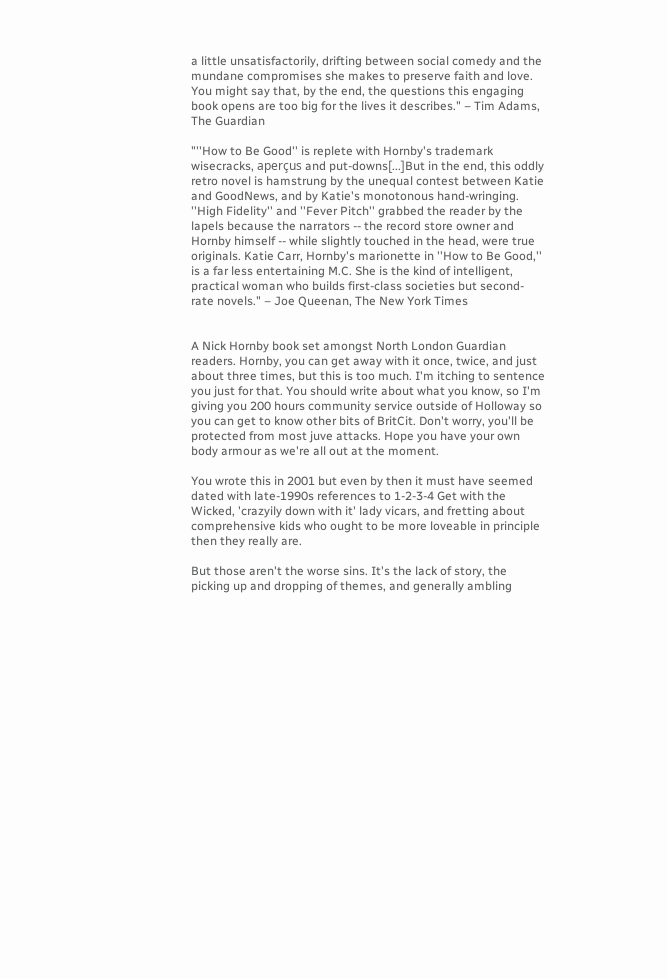a little unsatisfactorily, drifting between social comedy and the mundane compromises she makes to preserve faith and love. You might say that, by the end, the questions this engaging book opens are too big for the lives it describes." – Tim Adams, The Guardian

"''How to Be Good'' is replete with Hornby's trademark wisecracks, aperçus and put-downs[...]But in the end, this oddly retro novel is hamstrung by the unequal contest between Katie and GoodNews, and by Katie's monotonous hand-wringing. ''High Fidelity'' and ''Fever Pitch'' grabbed the reader by the lapels because the narrators -- the record store owner and Hornby himself -- while slightly touched in the head, were true originals. Katie Carr, Hornby's marionette in ''How to Be Good,'' is a far less entertaining M.C. She is the kind of intelligent, practical woman who builds first-class societies but second-rate novels." – Joe Queenan, The New York Times


A Nick Hornby book set amongst North London Guardian readers. Hornby, you can get away with it once, twice, and just about three times, but this is too much. I'm itching to sentence you just for that. You should write about what you know, so I'm giving you 200 hours community service outside of Holloway so you can get to know other bits of BritCit. Don't worry, you'll be protected from most juve attacks. Hope you have your own body armour as we're all out at the moment.

You wrote this in 2001 but even by then it must have seemed dated with late-1990s references to 1-2-3-4 Get with the Wicked, 'crazyily down with it' lady vicars, and fretting about comprehensive kids who ought to be more loveable in principle then they really are.

But those aren't the worse sins. It's the lack of story, the picking up and dropping of themes, and generally ambling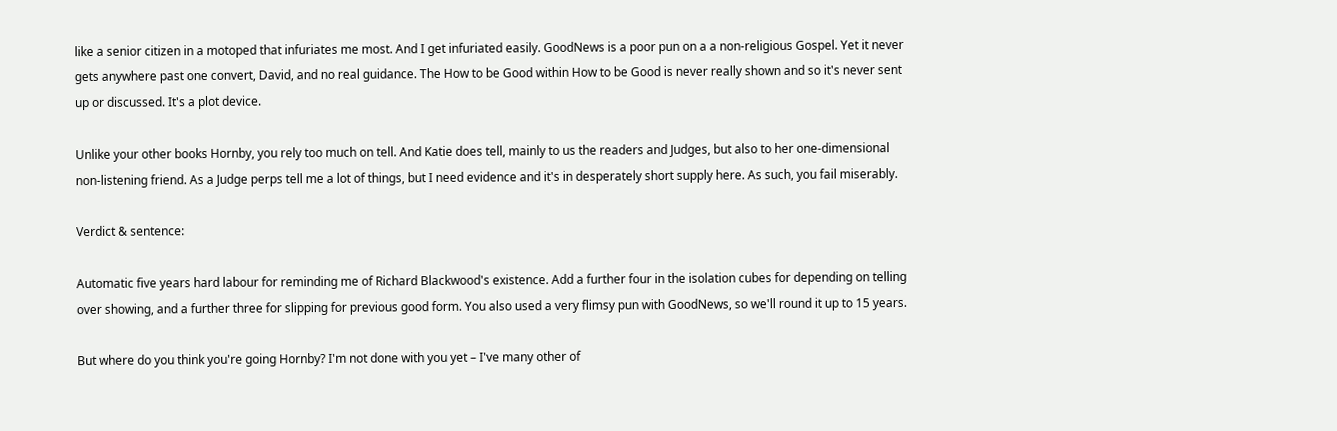like a senior citizen in a motoped that infuriates me most. And I get infuriated easily. GoodNews is a poor pun on a a non-religious Gospel. Yet it never gets anywhere past one convert, David, and no real guidance. The How to be Good within How to be Good is never really shown and so it's never sent up or discussed. It's a plot device.

Unlike your other books Hornby, you rely too much on tell. And Katie does tell, mainly to us the readers and Judges, but also to her one-dimensional non-listening friend. As a Judge perps tell me a lot of things, but I need evidence and it's in desperately short supply here. As such, you fail miserably.

Verdict & sentence:

Automatic five years hard labour for reminding me of Richard Blackwood's existence. Add a further four in the isolation cubes for depending on telling over showing, and a further three for slipping for previous good form. You also used a very flimsy pun with GoodNews, so we'll round it up to 15 years.

But where do you think you're going Hornby? I'm not done with you yet – I've many other of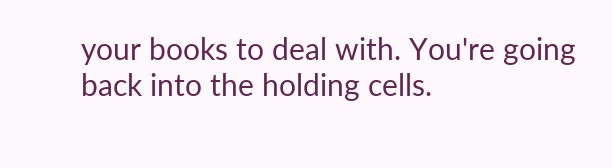your books to deal with. You're going back into the holding cells.